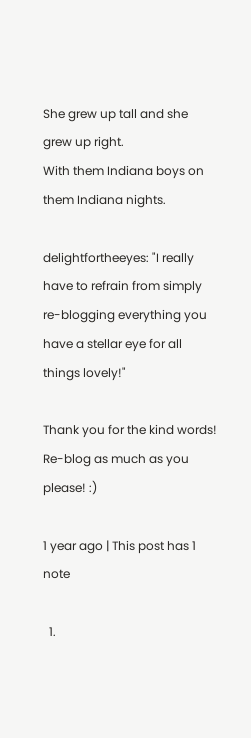She grew up tall and she grew up right.
With them Indiana boys on them Indiana nights.

delightfortheeyes: "I really have to refrain from simply re-blogging everything you have a stellar eye for all things lovely!"

Thank you for the kind words! Re-blog as much as you please! :)

1 year ago | This post has 1 note

  1.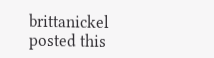brittanickel posted this